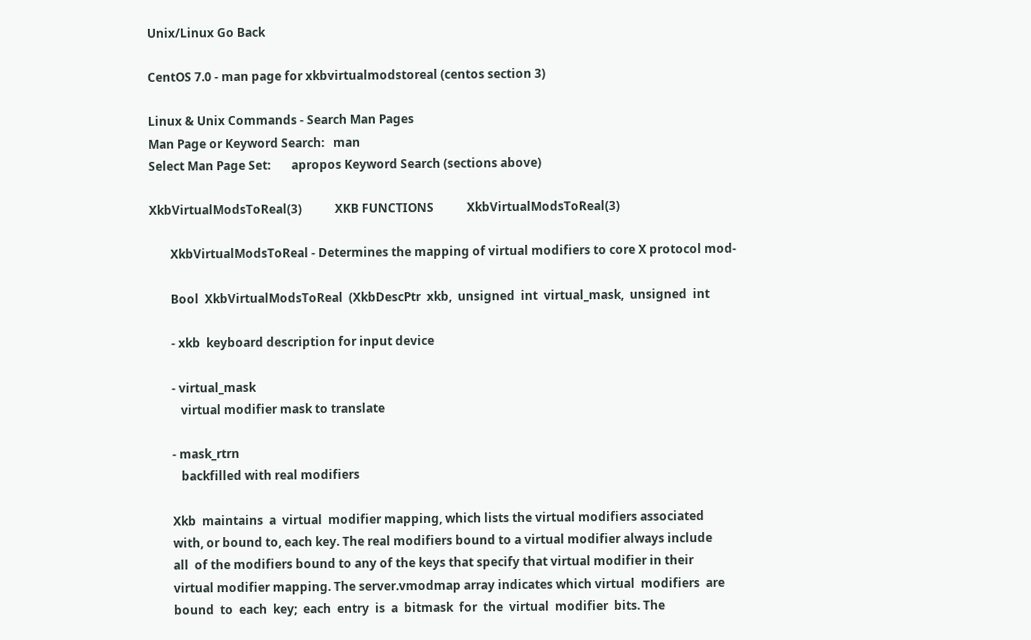Unix/Linux Go Back

CentOS 7.0 - man page for xkbvirtualmodstoreal (centos section 3)

Linux & Unix Commands - Search Man Pages
Man Page or Keyword Search:   man
Select Man Page Set:       apropos Keyword Search (sections above)

XkbVirtualModsToReal(3)           XKB FUNCTIONS           XkbVirtualModsToReal(3)

       XkbVirtualModsToReal - Determines the mapping of virtual modifiers to core X protocol mod-

       Bool  XkbVirtualModsToReal  (XkbDescPtr  xkb,  unsigned  int  virtual_mask,  unsigned  int

       - xkb  keyboard description for input device

       - virtual_mask
          virtual modifier mask to translate

       - mask_rtrn
          backfilled with real modifiers

       Xkb  maintains  a  virtual  modifier mapping, which lists the virtual modifiers associated
       with, or bound to, each key. The real modifiers bound to a virtual modifier always include
       all  of the modifiers bound to any of the keys that specify that virtual modifier in their
       virtual modifier mapping. The server.vmodmap array indicates which virtual  modifiers  are
       bound  to  each  key;  each  entry  is  a  bitmask  for  the  virtual  modifier  bits. The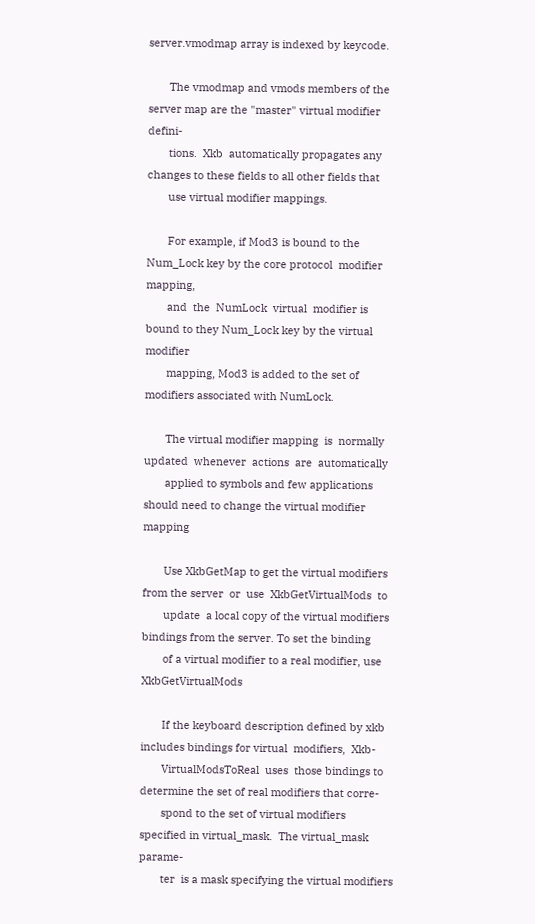server.vmodmap array is indexed by keycode.

       The vmodmap and vmods members of the server map are the "master" virtual modifier  defini-
       tions.  Xkb  automatically propagates any changes to these fields to all other fields that
       use virtual modifier mappings.

       For example, if Mod3 is bound to the Num_Lock key by the core protocol  modifier  mapping,
       and  the  NumLock  virtual  modifier is bound to they Num_Lock key by the virtual modifier
       mapping, Mod3 is added to the set of modifiers associated with NumLock.

       The virtual modifier mapping  is  normally  updated  whenever  actions  are  automatically
       applied to symbols and few applications should need to change the virtual modifier mapping

       Use XkbGetMap to get the virtual modifiers from the server  or  use  XkbGetVirtualMods  to
       update  a local copy of the virtual modifiers bindings from the server. To set the binding
       of a virtual modifier to a real modifier, use XkbGetVirtualMods

       If the keyboard description defined by xkb includes bindings for virtual  modifiers,  Xkb-
       VirtualModsToReal  uses  those bindings to determine the set of real modifiers that corre-
       spond to the set of virtual modifiers specified in virtual_mask.  The virtual_mask parame-
       ter  is a mask specifying the virtual modifiers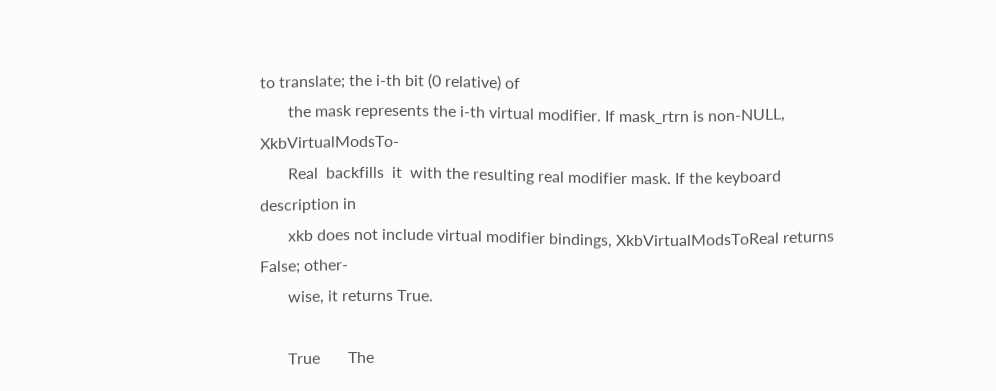to translate; the i-th bit (0 relative) of
       the mask represents the i-th virtual modifier. If mask_rtrn is non-NULL, XkbVirtualModsTo-
       Real  backfills  it  with the resulting real modifier mask. If the keyboard description in
       xkb does not include virtual modifier bindings, XkbVirtualModsToReal returns False; other-
       wise, it returns True.

       True       The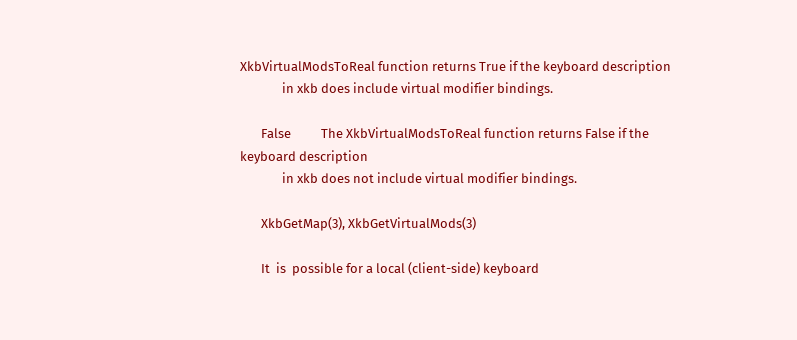XkbVirtualModsToReal function returns True if the keyboard description
              in xkb does include virtual modifier bindings.

       False          The XkbVirtualModsToReal function returns False if the keyboard description
              in xkb does not include virtual modifier bindings.

       XkbGetMap(3), XkbGetVirtualMods(3)

       It  is  possible for a local (client-side) keyboard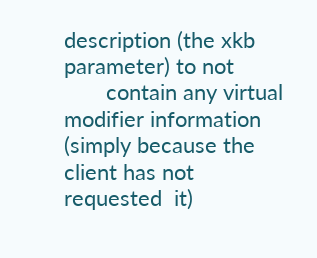description (the xkb parameter) to not
       contain any virtual modifier information (simply because the client has not requested  it)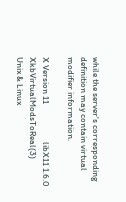while the server's corresponding definition may contain virtual modifier information.

X Version 11                   libX11 1.6.0           XkbVirtualModsToReal(3)
Unix & Linux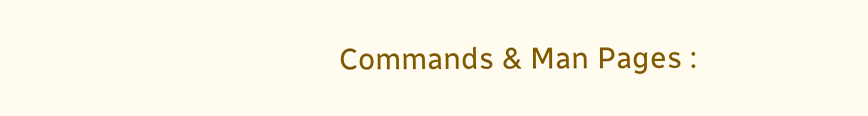Commands & Man Pages :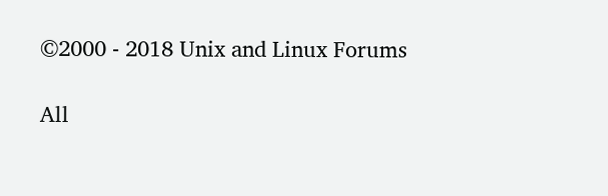©2000 - 2018 Unix and Linux Forums

All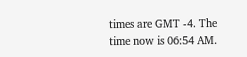times are GMT -4. The time now is 06:54 AM.